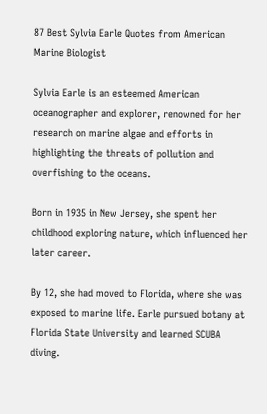87 Best Sylvia Earle Quotes from American Marine Biologist

Sylvia Earle is an esteemed American oceanographer and explorer, renowned for her research on marine algae and efforts in highlighting the threats of pollution and overfishing to the oceans.

Born in 1935 in New Jersey, she spent her childhood exploring nature, which influenced her later career.

By 12, she had moved to Florida, where she was exposed to marine life. Earle pursued botany at Florida State University and learned SCUBA diving.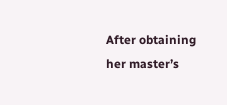After obtaining her master’s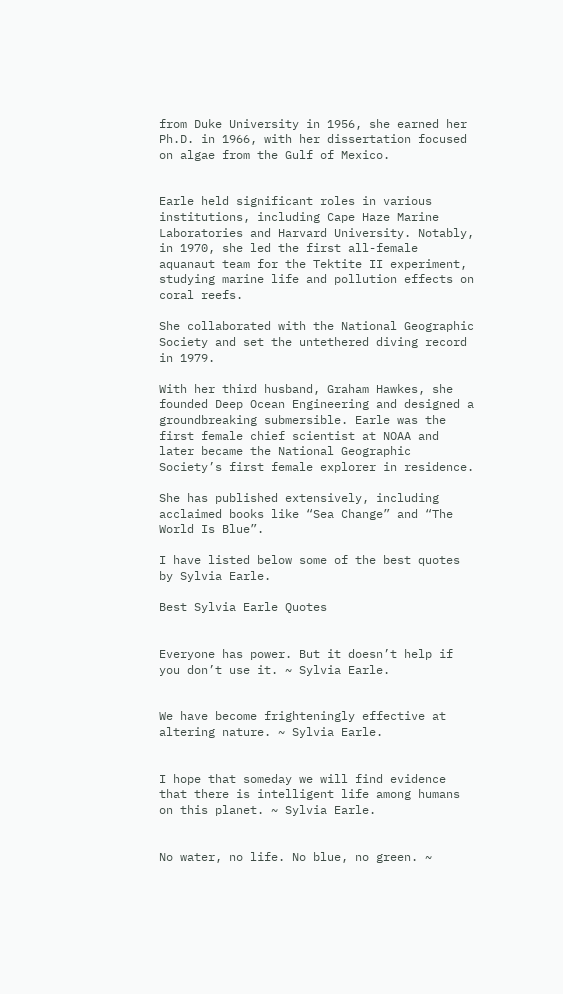from Duke University in 1956, she earned her Ph.D. in 1966, with her dissertation focused on algae from the Gulf of Mexico.


Earle held significant roles in various institutions, including Cape Haze Marine Laboratories and Harvard University. Notably, in 1970, she led the first all-female aquanaut team for the Tektite II experiment, studying marine life and pollution effects on coral reefs.

She collaborated with the National Geographic Society and set the untethered diving record in 1979.

With her third husband, Graham Hawkes, she founded Deep Ocean Engineering and designed a groundbreaking submersible. Earle was the first female chief scientist at NOAA and later became the National Geographic Society’s first female explorer in residence.

She has published extensively, including acclaimed books like “Sea Change” and “The World Is Blue”.

I have listed below some of the best quotes by Sylvia Earle.

Best Sylvia Earle Quotes


Everyone has power. But it doesn’t help if you don’t use it. ~ Sylvia Earle.


We have become frighteningly effective at altering nature. ~ Sylvia Earle.


I hope that someday we will find evidence that there is intelligent life among humans on this planet. ~ Sylvia Earle.


No water, no life. No blue, no green. ~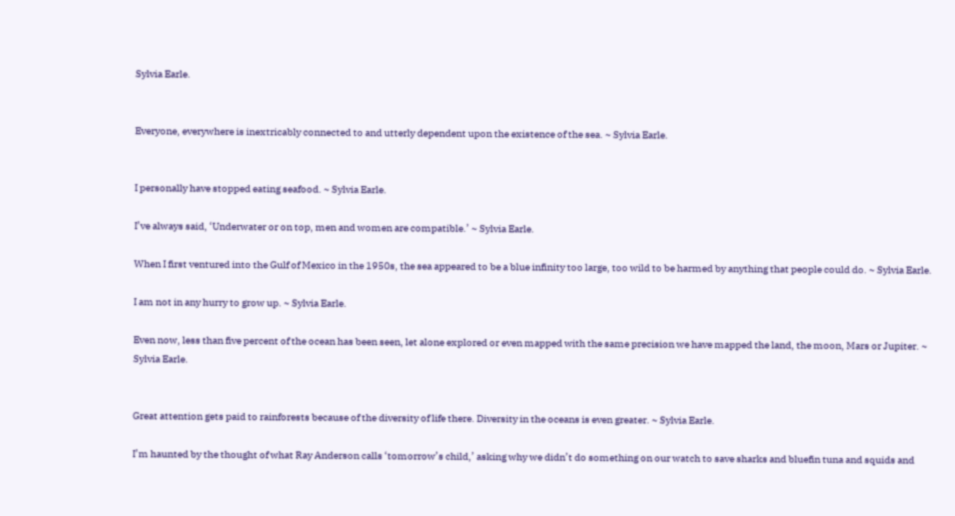Sylvia Earle.


Everyone, everywhere is inextricably connected to and utterly dependent upon the existence of the sea. ~ Sylvia Earle.


I personally have stopped eating seafood. ~ Sylvia Earle.

I’ve always said, ‘Underwater or on top, men and women are compatible.’ ~ Sylvia Earle.

When I first ventured into the Gulf of Mexico in the 1950s, the sea appeared to be a blue infinity too large, too wild to be harmed by anything that people could do. ~ Sylvia Earle.

I am not in any hurry to grow up. ~ Sylvia Earle.

Even now, less than five percent of the ocean has been seen, let alone explored or even mapped with the same precision we have mapped the land, the moon, Mars or Jupiter. ~ Sylvia Earle.


Great attention gets paid to rainforests because of the diversity of life there. Diversity in the oceans is even greater. ~ Sylvia Earle.

I’m haunted by the thought of what Ray Anderson calls ‘tomorrow’s child,’ asking why we didn’t do something on our watch to save sharks and bluefin tuna and squids and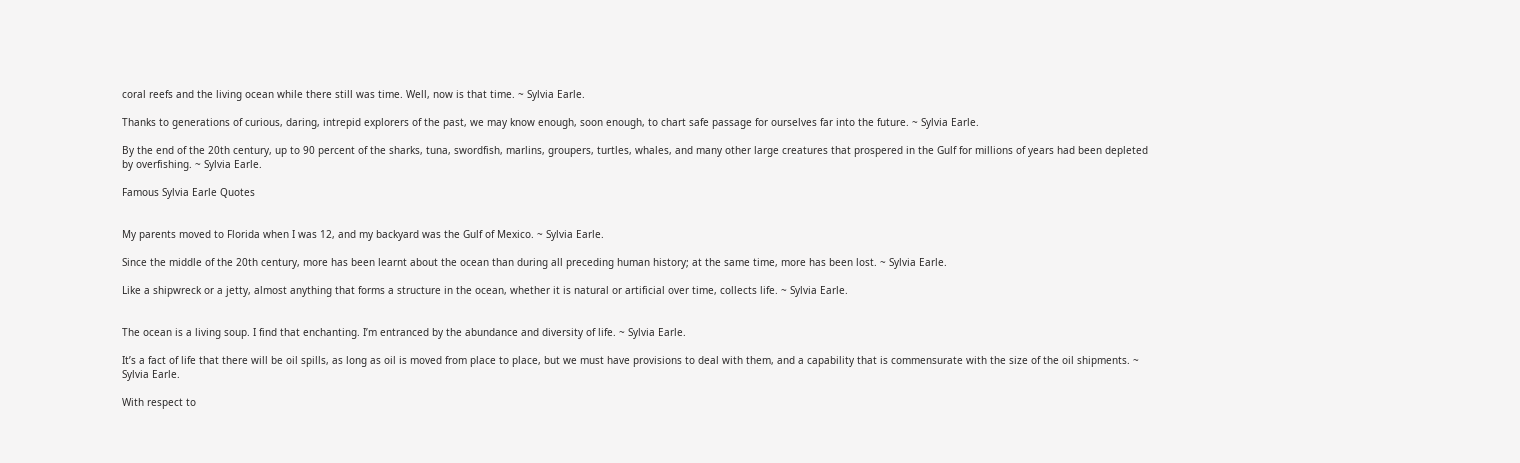coral reefs and the living ocean while there still was time. Well, now is that time. ~ Sylvia Earle.

Thanks to generations of curious, daring, intrepid explorers of the past, we may know enough, soon enough, to chart safe passage for ourselves far into the future. ~ Sylvia Earle.

By the end of the 20th century, up to 90 percent of the sharks, tuna, swordfish, marlins, groupers, turtles, whales, and many other large creatures that prospered in the Gulf for millions of years had been depleted by overfishing. ~ Sylvia Earle.

Famous Sylvia Earle Quotes


My parents moved to Florida when I was 12, and my backyard was the Gulf of Mexico. ~ Sylvia Earle.

Since the middle of the 20th century, more has been learnt about the ocean than during all preceding human history; at the same time, more has been lost. ~ Sylvia Earle.

Like a shipwreck or a jetty, almost anything that forms a structure in the ocean, whether it is natural or artificial over time, collects life. ~ Sylvia Earle.


The ocean is a living soup. I find that enchanting. I’m entranced by the abundance and diversity of life. ~ Sylvia Earle.

It’s a fact of life that there will be oil spills, as long as oil is moved from place to place, but we must have provisions to deal with them, and a capability that is commensurate with the size of the oil shipments. ~ Sylvia Earle.

With respect to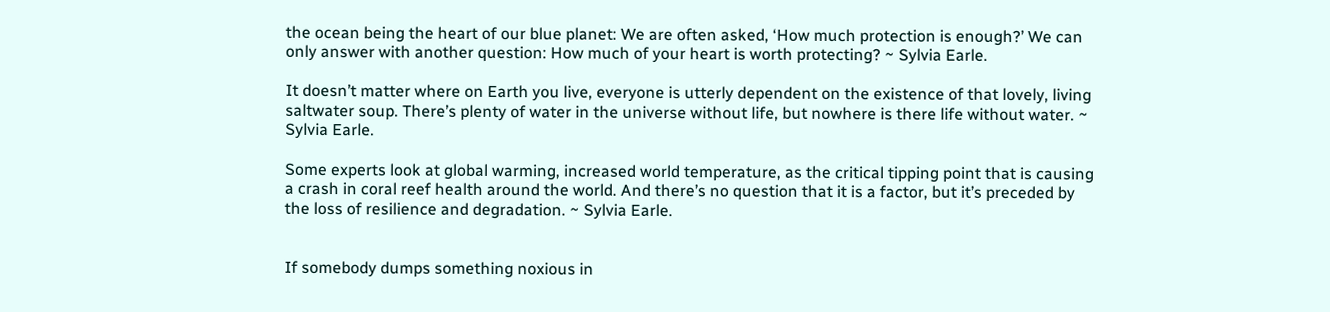the ocean being the heart of our blue planet: We are often asked, ‘How much protection is enough?’ We can only answer with another question: How much of your heart is worth protecting? ~ Sylvia Earle.

It doesn’t matter where on Earth you live, everyone is utterly dependent on the existence of that lovely, living saltwater soup. There’s plenty of water in the universe without life, but nowhere is there life without water. ~ Sylvia Earle.

Some experts look at global warming, increased world temperature, as the critical tipping point that is causing a crash in coral reef health around the world. And there’s no question that it is a factor, but it’s preceded by the loss of resilience and degradation. ~ Sylvia Earle.


If somebody dumps something noxious in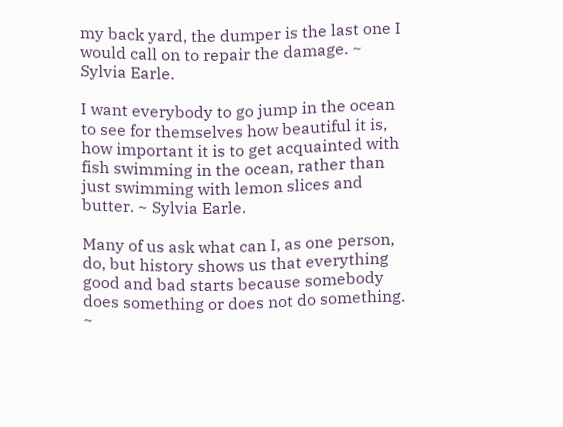my back yard, the dumper is the last one I would call on to repair the damage. ~ Sylvia Earle.

I want everybody to go jump in the ocean to see for themselves how beautiful it is, how important it is to get acquainted with fish swimming in the ocean, rather than just swimming with lemon slices and butter. ~ Sylvia Earle.

Many of us ask what can I, as one person, do, but history shows us that everything good and bad starts because somebody does something or does not do something. ~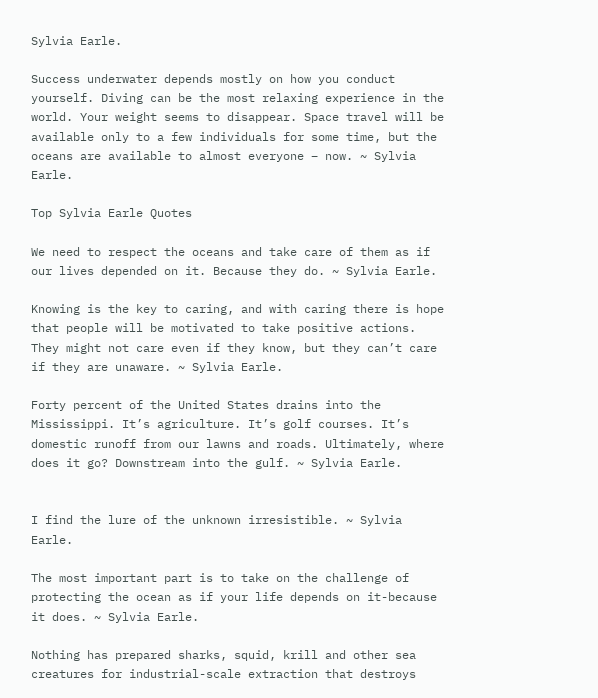Sylvia Earle.

Success underwater depends mostly on how you conduct yourself. Diving can be the most relaxing experience in the world. Your weight seems to disappear. Space travel will be available only to a few individuals for some time, but the oceans are available to almost everyone – now. ~ Sylvia Earle.

Top Sylvia Earle Quotes

We need to respect the oceans and take care of them as if our lives depended on it. Because they do. ~ Sylvia Earle.

Knowing is the key to caring, and with caring there is hope that people will be motivated to take positive actions. They might not care even if they know, but they can’t care if they are unaware. ~ Sylvia Earle.

Forty percent of the United States drains into the Mississippi. It’s agriculture. It’s golf courses. It’s domestic runoff from our lawns and roads. Ultimately, where does it go? Downstream into the gulf. ~ Sylvia Earle.


I find the lure of the unknown irresistible. ~ Sylvia Earle.

The most important part is to take on the challenge of protecting the ocean as if your life depends on it-because it does. ~ Sylvia Earle.

Nothing has prepared sharks, squid, krill and other sea creatures for industrial-scale extraction that destroys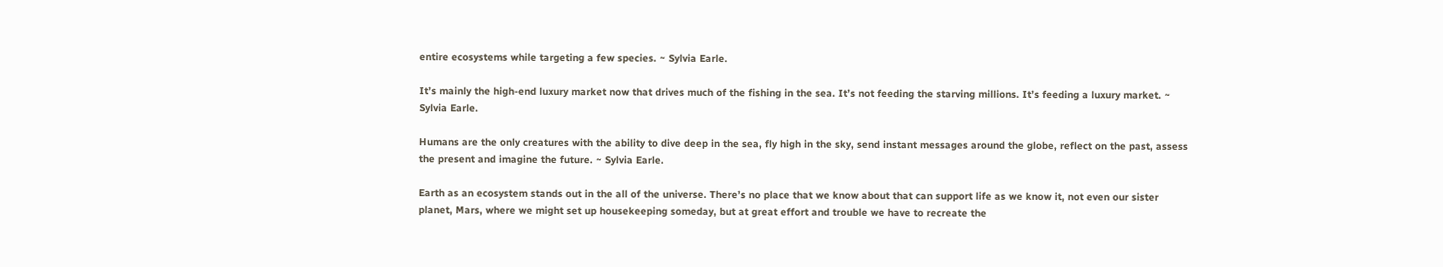entire ecosystems while targeting a few species. ~ Sylvia Earle.

It’s mainly the high-end luxury market now that drives much of the fishing in the sea. It’s not feeding the starving millions. It’s feeding a luxury market. ~ Sylvia Earle.

Humans are the only creatures with the ability to dive deep in the sea, fly high in the sky, send instant messages around the globe, reflect on the past, assess the present and imagine the future. ~ Sylvia Earle.

Earth as an ecosystem stands out in the all of the universe. There’s no place that we know about that can support life as we know it, not even our sister planet, Mars, where we might set up housekeeping someday, but at great effort and trouble we have to recreate the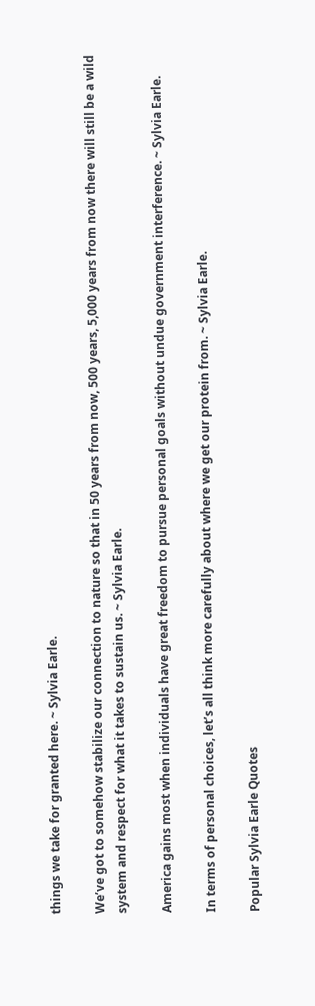things we take for granted here. ~ Sylvia Earle.

We’ve got to somehow stabilize our connection to nature so that in 50 years from now, 500 years, 5,000 years from now there will still be a wild system and respect for what it takes to sustain us. ~ Sylvia Earle.

America gains most when individuals have great freedom to pursue personal goals without undue government interference. ~ Sylvia Earle.

In terms of personal choices, let’s all think more carefully about where we get our protein from. ~ Sylvia Earle.

Popular Sylvia Earle Quotes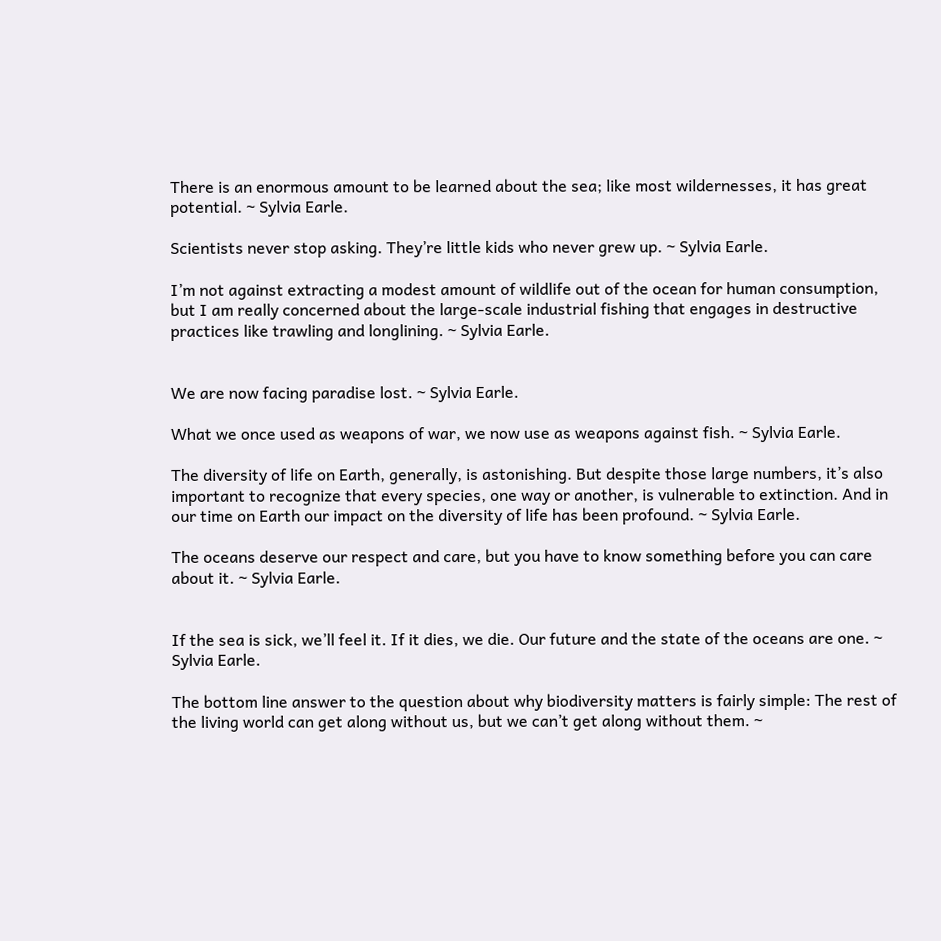There is an enormous amount to be learned about the sea; like most wildernesses, it has great potential. ~ Sylvia Earle.

Scientists never stop asking. They’re little kids who never grew up. ~ Sylvia Earle.

I’m not against extracting a modest amount of wildlife out of the ocean for human consumption, but I am really concerned about the large-scale industrial fishing that engages in destructive practices like trawling and longlining. ~ Sylvia Earle.


We are now facing paradise lost. ~ Sylvia Earle.

What we once used as weapons of war, we now use as weapons against fish. ~ Sylvia Earle.

The diversity of life on Earth, generally, is astonishing. But despite those large numbers, it’s also important to recognize that every species, one way or another, is vulnerable to extinction. And in our time on Earth our impact on the diversity of life has been profound. ~ Sylvia Earle.

The oceans deserve our respect and care, but you have to know something before you can care about it. ~ Sylvia Earle.


If the sea is sick, we’ll feel it. If it dies, we die. Our future and the state of the oceans are one. ~ Sylvia Earle.

The bottom line answer to the question about why biodiversity matters is fairly simple: The rest of the living world can get along without us, but we can’t get along without them. ~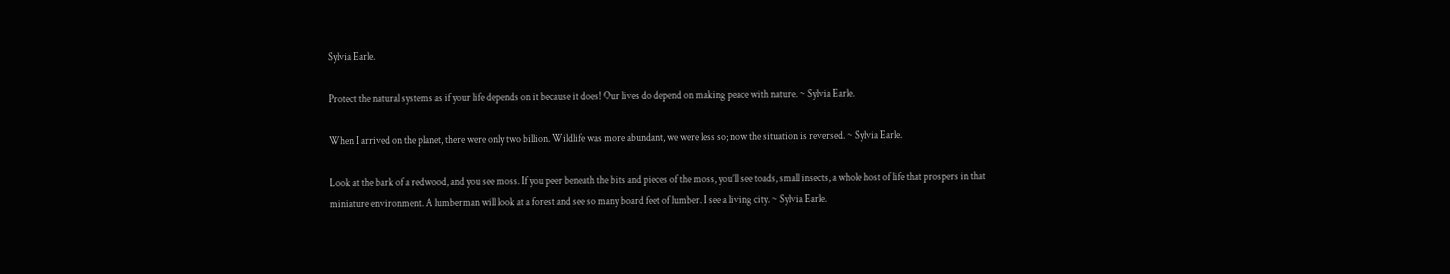Sylvia Earle.

Protect the natural systems as if your life depends on it because it does! Our lives do depend on making peace with nature. ~ Sylvia Earle.

When I arrived on the planet, there were only two billion. Wildlife was more abundant, we were less so; now the situation is reversed. ~ Sylvia Earle.

Look at the bark of a redwood, and you see moss. If you peer beneath the bits and pieces of the moss, you’ll see toads, small insects, a whole host of life that prospers in that miniature environment. A lumberman will look at a forest and see so many board feet of lumber. I see a living city. ~ Sylvia Earle.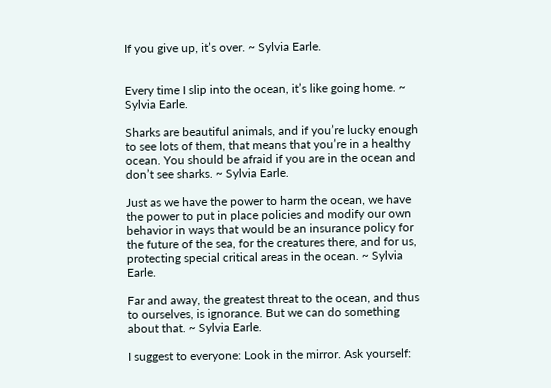If you give up, it’s over. ~ Sylvia Earle.


Every time I slip into the ocean, it’s like going home. ~ Sylvia Earle.

Sharks are beautiful animals, and if you’re lucky enough to see lots of them, that means that you’re in a healthy ocean. You should be afraid if you are in the ocean and don’t see sharks. ~ Sylvia Earle.

Just as we have the power to harm the ocean, we have the power to put in place policies and modify our own behavior in ways that would be an insurance policy for the future of the sea, for the creatures there, and for us, protecting special critical areas in the ocean. ~ Sylvia Earle.

Far and away, the greatest threat to the ocean, and thus to ourselves, is ignorance. But we can do something about that. ~ Sylvia Earle.

I suggest to everyone: Look in the mirror. Ask yourself: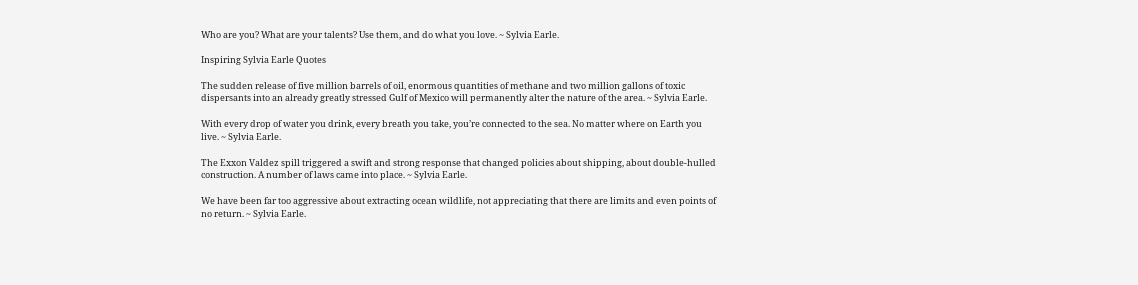Who are you? What are your talents? Use them, and do what you love. ~ Sylvia Earle.

Inspiring Sylvia Earle Quotes

The sudden release of five million barrels of oil, enormous quantities of methane and two million gallons of toxic dispersants into an already greatly stressed Gulf of Mexico will permanently alter the nature of the area. ~ Sylvia Earle.

With every drop of water you drink, every breath you take, you’re connected to the sea. No matter where on Earth you live. ~ Sylvia Earle.

The Exxon Valdez spill triggered a swift and strong response that changed policies about shipping, about double-hulled construction. A number of laws came into place. ~ Sylvia Earle.

We have been far too aggressive about extracting ocean wildlife, not appreciating that there are limits and even points of no return. ~ Sylvia Earle.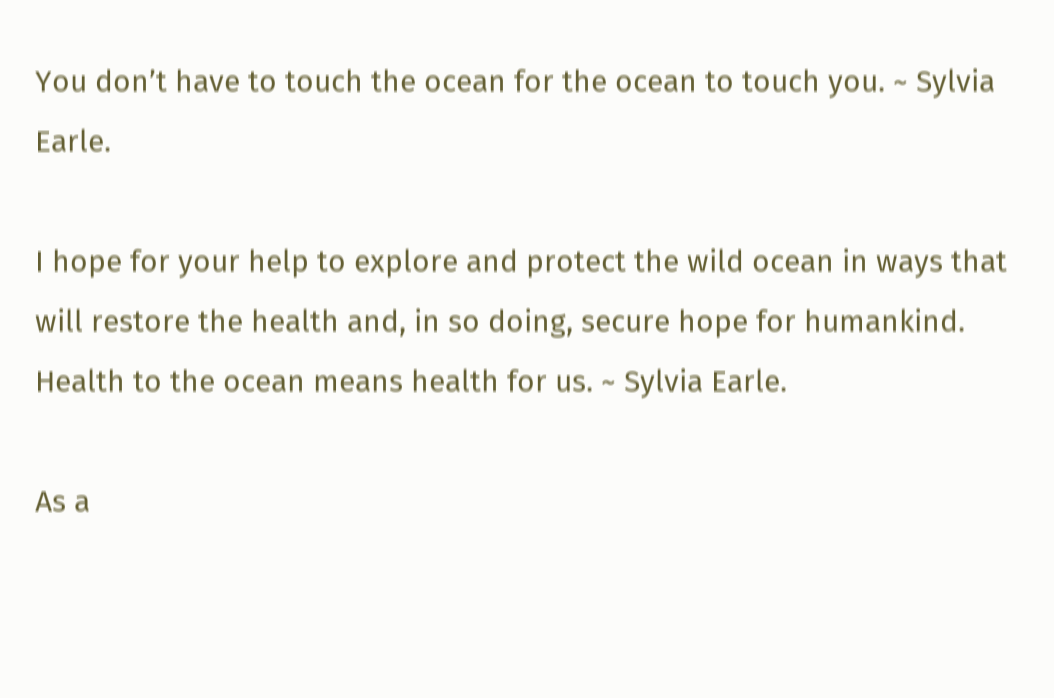You don’t have to touch the ocean for the ocean to touch you. ~ Sylvia Earle.

I hope for your help to explore and protect the wild ocean in ways that will restore the health and, in so doing, secure hope for humankind. Health to the ocean means health for us. ~ Sylvia Earle.

As a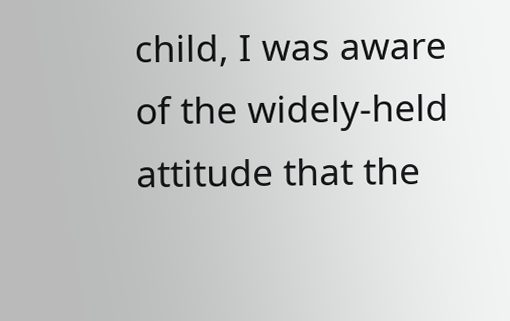child, I was aware of the widely-held attitude that the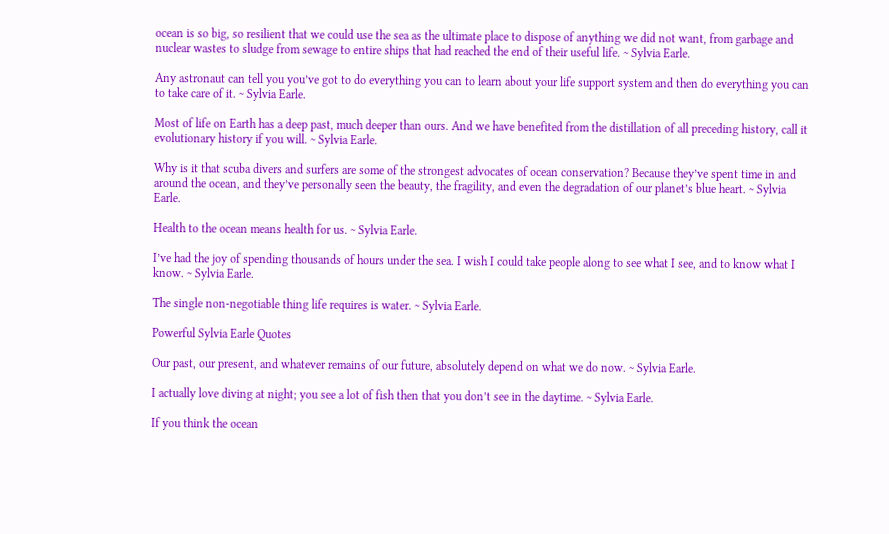ocean is so big, so resilient that we could use the sea as the ultimate place to dispose of anything we did not want, from garbage and nuclear wastes to sludge from sewage to entire ships that had reached the end of their useful life. ~ Sylvia Earle.

Any astronaut can tell you you’ve got to do everything you can to learn about your life support system and then do everything you can to take care of it. ~ Sylvia Earle.

Most of life on Earth has a deep past, much deeper than ours. And we have benefited from the distillation of all preceding history, call it evolutionary history if you will. ~ Sylvia Earle.

Why is it that scuba divers and surfers are some of the strongest advocates of ocean conservation? Because they’ve spent time in and around the ocean, and they’ve personally seen the beauty, the fragility, and even the degradation of our planet’s blue heart. ~ Sylvia Earle.

Health to the ocean means health for us. ~ Sylvia Earle.

I’ve had the joy of spending thousands of hours under the sea. I wish I could take people along to see what I see, and to know what I know. ~ Sylvia Earle.

The single non-negotiable thing life requires is water. ~ Sylvia Earle.

Powerful Sylvia Earle Quotes

Our past, our present, and whatever remains of our future, absolutely depend on what we do now. ~ Sylvia Earle.

I actually love diving at night; you see a lot of fish then that you don’t see in the daytime. ~ Sylvia Earle.

If you think the ocean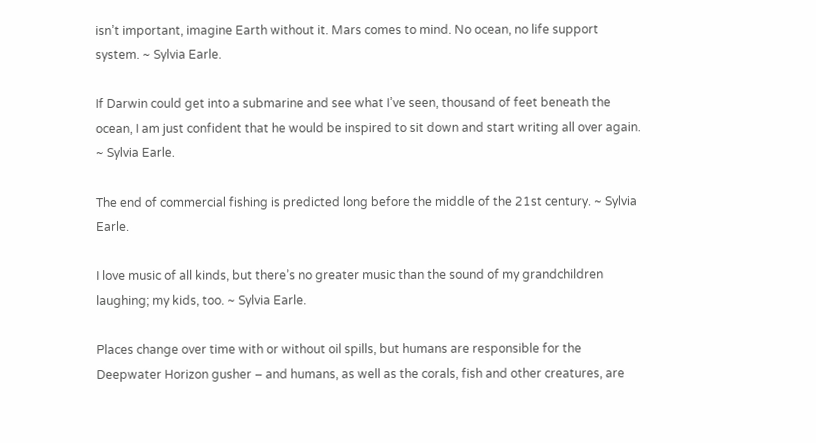isn’t important, imagine Earth without it. Mars comes to mind. No ocean, no life support system. ~ Sylvia Earle.

If Darwin could get into a submarine and see what I’ve seen, thousand of feet beneath the ocean, I am just confident that he would be inspired to sit down and start writing all over again. ~ Sylvia Earle.

The end of commercial fishing is predicted long before the middle of the 21st century. ~ Sylvia Earle.

I love music of all kinds, but there’s no greater music than the sound of my grandchildren laughing; my kids, too. ~ Sylvia Earle.

Places change over time with or without oil spills, but humans are responsible for the Deepwater Horizon gusher – and humans, as well as the corals, fish and other creatures, are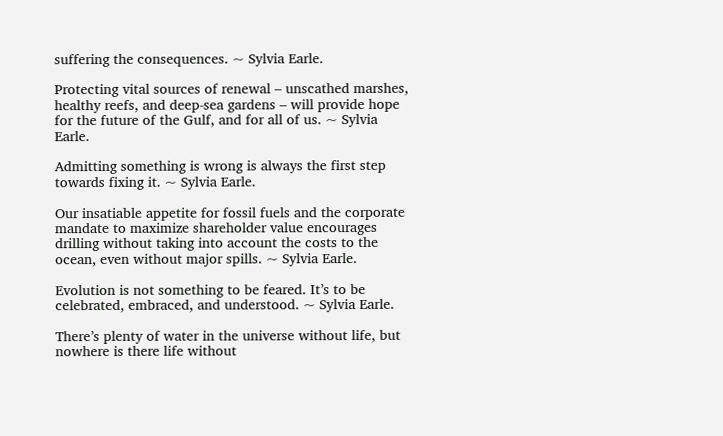suffering the consequences. ~ Sylvia Earle.

Protecting vital sources of renewal – unscathed marshes, healthy reefs, and deep-sea gardens – will provide hope for the future of the Gulf, and for all of us. ~ Sylvia Earle.

Admitting something is wrong is always the first step towards fixing it. ~ Sylvia Earle.

Our insatiable appetite for fossil fuels and the corporate mandate to maximize shareholder value encourages drilling without taking into account the costs to the ocean, even without major spills. ~ Sylvia Earle.

Evolution is not something to be feared. It’s to be celebrated, embraced, and understood. ~ Sylvia Earle.

There’s plenty of water in the universe without life, but nowhere is there life without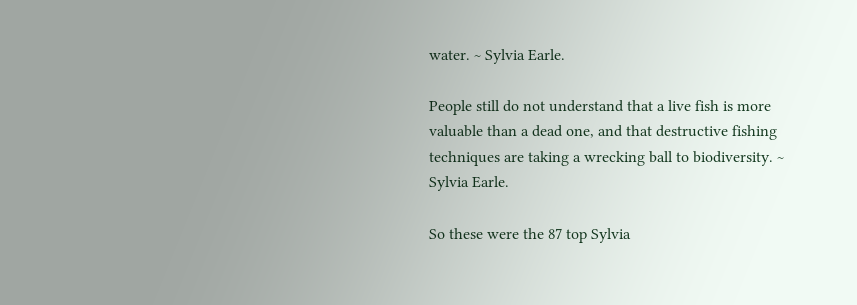water. ~ Sylvia Earle.

People still do not understand that a live fish is more valuable than a dead one, and that destructive fishing techniques are taking a wrecking ball to biodiversity. ~ Sylvia Earle.

So these were the 87 top Sylvia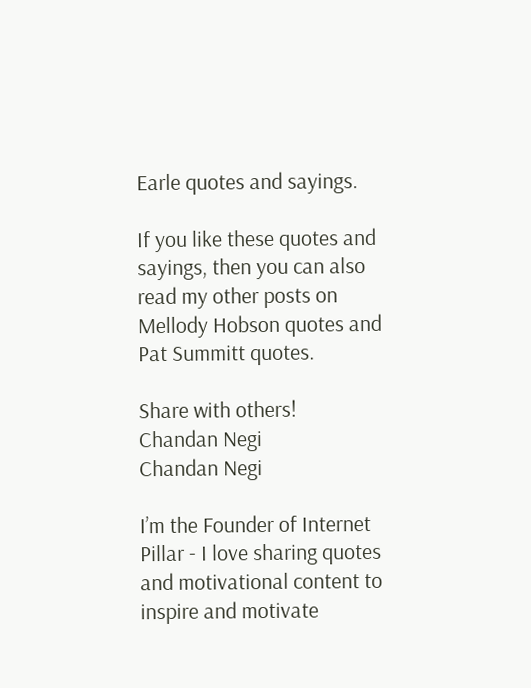Earle quotes and sayings.

If you like these quotes and sayings, then you can also read my other posts on Mellody Hobson quotes and Pat Summitt quotes.

Share with others!
Chandan Negi
Chandan Negi

I’m the Founder of Internet Pillar - I love sharing quotes and motivational content to inspire and motivate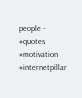people - #quotes #motivation #internetpillar